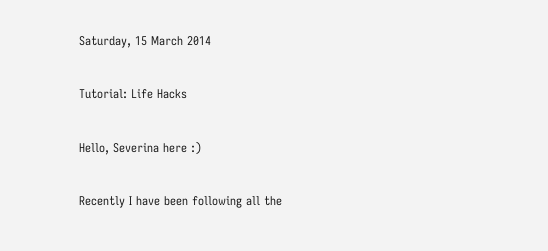Saturday, 15 March 2014

Tutorial: Life Hacks

Hello, Severina here :)

Recently I have been following all the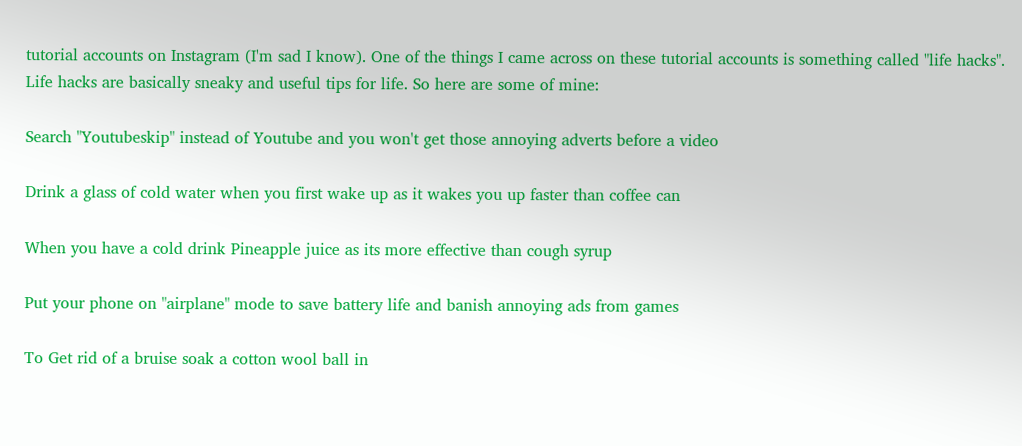tutorial accounts on Instagram (I'm sad I know). One of the things I came across on these tutorial accounts is something called "life hacks". Life hacks are basically sneaky and useful tips for life. So here are some of mine:

Search "Youtubeskip" instead of Youtube and you won't get those annoying adverts before a video

Drink a glass of cold water when you first wake up as it wakes you up faster than coffee can

When you have a cold drink Pineapple juice as its more effective than cough syrup

Put your phone on "airplane" mode to save battery life and banish annoying ads from games

To Get rid of a bruise soak a cotton wool ball in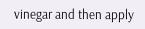vinegar and then apply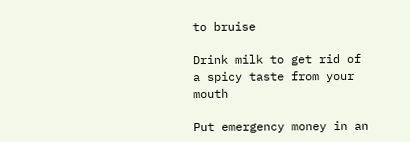to bruise

Drink milk to get rid of a spicy taste from your mouth

Put emergency money in an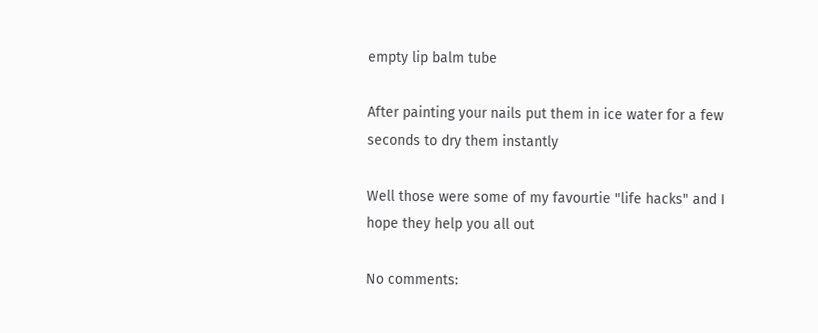empty lip balm tube

After painting your nails put them in ice water for a few seconds to dry them instantly

Well those were some of my favourtie "life hacks" and I hope they help you all out

No comments: